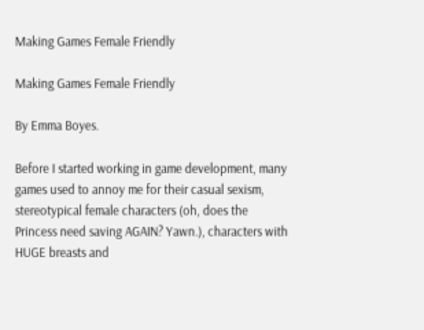Making Games Female Friendly

Making Games Female Friendly

By Emma Boyes.

Before I started working in game development, many games used to annoy me for their casual sexism, stereotypical female characters (oh, does the Princess need saving AGAIN? Yawn.), characters with HUGE breasts and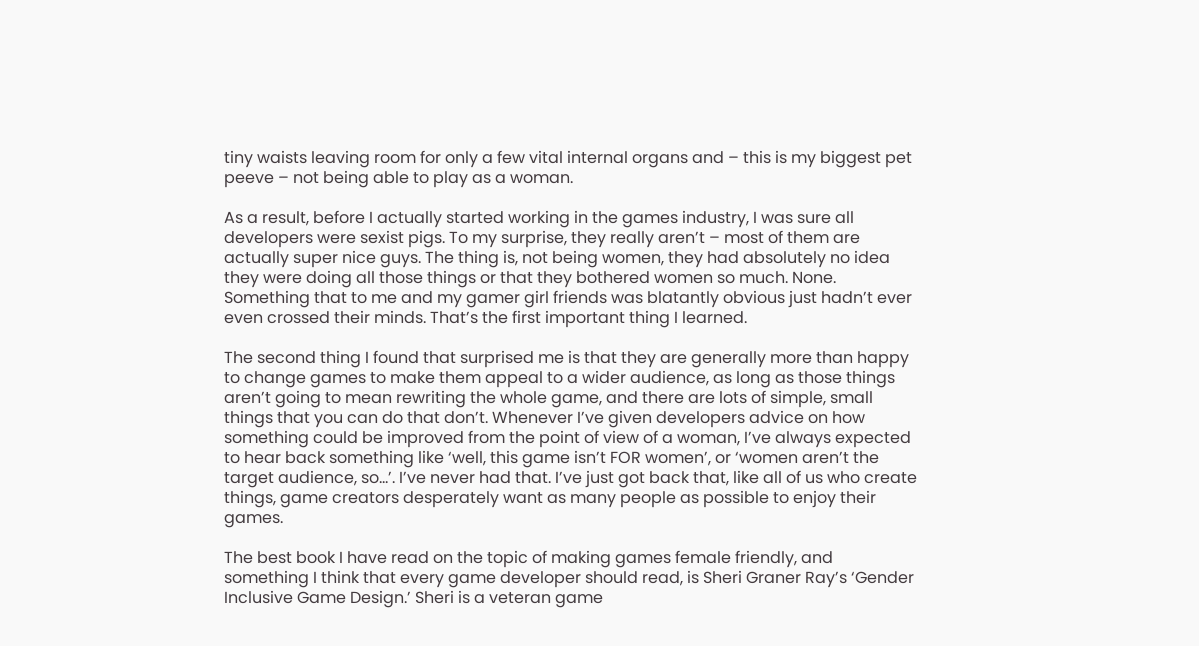tiny waists leaving room for only a few vital internal organs and – this is my biggest pet peeve – not being able to play as a woman.

As a result, before I actually started working in the games industry, I was sure all developers were sexist pigs. To my surprise, they really aren’t – most of them are actually super nice guys. The thing is, not being women, they had absolutely no idea they were doing all those things or that they bothered women so much. None. Something that to me and my gamer girl friends was blatantly obvious just hadn’t ever even crossed their minds. That’s the first important thing I learned.

The second thing I found that surprised me is that they are generally more than happy to change games to make them appeal to a wider audience, as long as those things aren’t going to mean rewriting the whole game, and there are lots of simple, small things that you can do that don’t. Whenever I’ve given developers advice on how something could be improved from the point of view of a woman, I’ve always expected to hear back something like ‘well, this game isn’t FOR women’, or ‘women aren’t the target audience, so…’. I’ve never had that. I’ve just got back that, like all of us who create things, game creators desperately want as many people as possible to enjoy their games.

The best book I have read on the topic of making games female friendly, and something I think that every game developer should read, is Sheri Graner Ray’s ‘Gender Inclusive Game Design.’ Sheri is a veteran game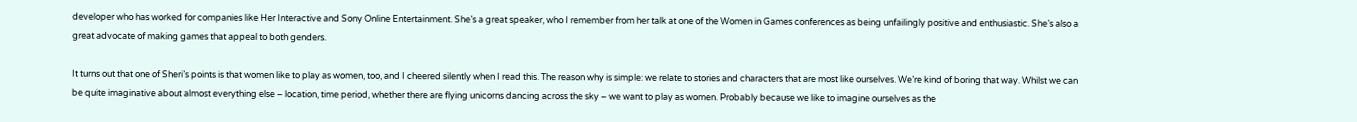developer who has worked for companies like Her Interactive and Sony Online Entertainment. She’s a great speaker, who I remember from her talk at one of the Women in Games conferences as being unfailingly positive and enthusiastic. She’s also a great advocate of making games that appeal to both genders.

It turns out that one of Sheri’s points is that women like to play as women, too, and I cheered silently when I read this. The reason why is simple: we relate to stories and characters that are most like ourselves. We’re kind of boring that way. Whilst we can be quite imaginative about almost everything else – location, time period, whether there are flying unicorns dancing across the sky – we want to play as women. Probably because we like to imagine ourselves as the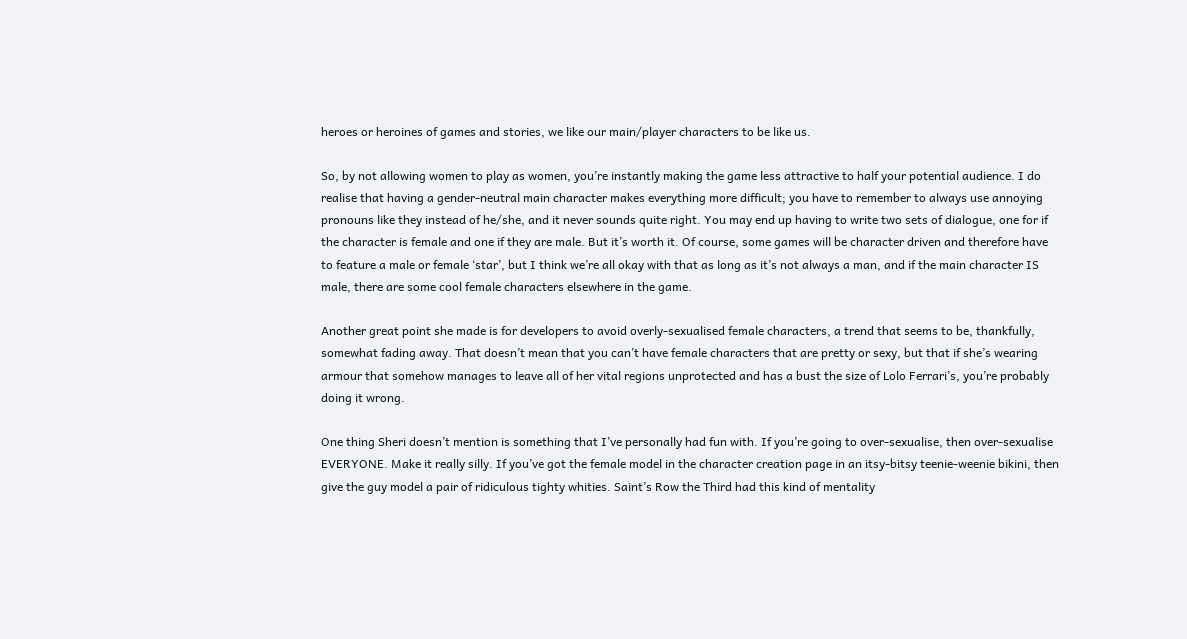heroes or heroines of games and stories, we like our main/player characters to be like us.

So, by not allowing women to play as women, you’re instantly making the game less attractive to half your potential audience. I do realise that having a gender-neutral main character makes everything more difficult; you have to remember to always use annoying pronouns like they instead of he/she, and it never sounds quite right. You may end up having to write two sets of dialogue, one for if the character is female and one if they are male. But it’s worth it. Of course, some games will be character driven and therefore have to feature a male or female ‘star’, but I think we’re all okay with that as long as it’s not always a man, and if the main character IS male, there are some cool female characters elsewhere in the game.

Another great point she made is for developers to avoid overly-sexualised female characters, a trend that seems to be, thankfully, somewhat fading away. That doesn’t mean that you can’t have female characters that are pretty or sexy, but that if she’s wearing armour that somehow manages to leave all of her vital regions unprotected and has a bust the size of Lolo Ferrari’s, you’re probably doing it wrong.

One thing Sheri doesn’t mention is something that I’ve personally had fun with. If you’re going to over-sexualise, then over-sexualise EVERYONE. Make it really silly. If you’ve got the female model in the character creation page in an itsy-bitsy teenie-weenie bikini, then give the guy model a pair of ridiculous tighty whities. Saint’s Row the Third had this kind of mentality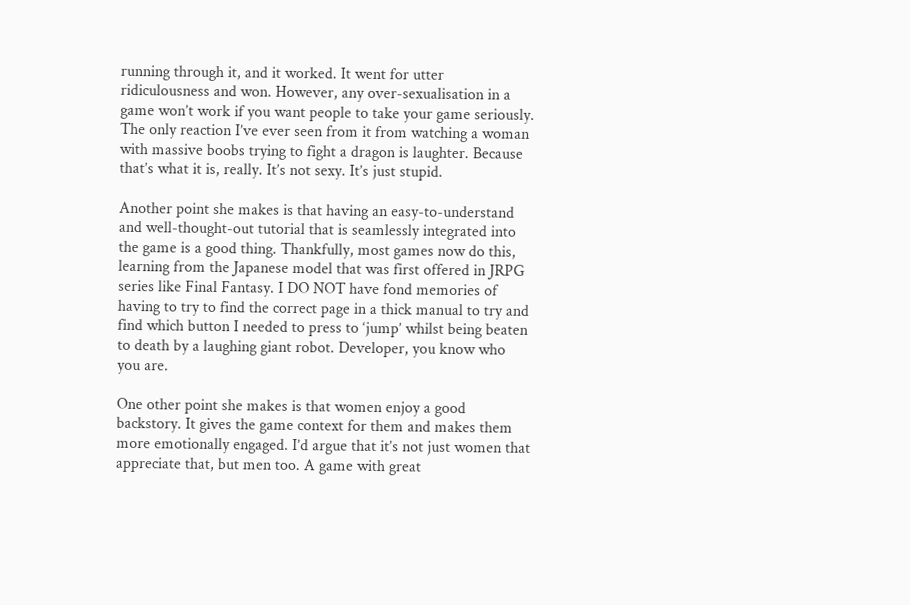running through it, and it worked. It went for utter ridiculousness and won. However, any over-sexualisation in a game won’t work if you want people to take your game seriously. The only reaction I’ve ever seen from it from watching a woman with massive boobs trying to fight a dragon is laughter. Because that’s what it is, really. It’s not sexy. It’s just stupid.

Another point she makes is that having an easy-to-understand and well-thought-out tutorial that is seamlessly integrated into the game is a good thing. Thankfully, most games now do this, learning from the Japanese model that was first offered in JRPG series like Final Fantasy. I DO NOT have fond memories of having to try to find the correct page in a thick manual to try and find which button I needed to press to ‘jump’ whilst being beaten to death by a laughing giant robot. Developer, you know who you are.

One other point she makes is that women enjoy a good backstory. It gives the game context for them and makes them more emotionally engaged. I’d argue that it’s not just women that appreciate that, but men too. A game with great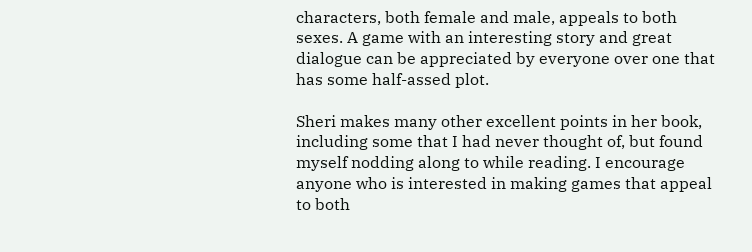characters, both female and male, appeals to both sexes. A game with an interesting story and great dialogue can be appreciated by everyone over one that has some half-assed plot.

Sheri makes many other excellent points in her book, including some that I had never thought of, but found myself nodding along to while reading. I encourage anyone who is interested in making games that appeal to both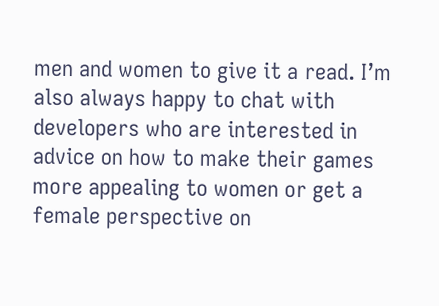men and women to give it a read. I’m also always happy to chat with developers who are interested in advice on how to make their games more appealing to women or get a female perspective on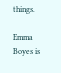things.

Emma Boyes is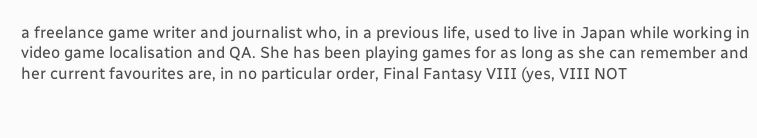a freelance game writer and journalist who, in a previous life, used to live in Japan while working in video game localisation and QA. She has been playing games for as long as she can remember and her current favourites are, in no particular order, Final Fantasy VIII (yes, VIII NOT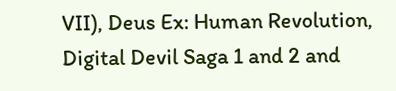VII), Deus Ex: Human Revolution, Digital Devil Saga 1 and 2 and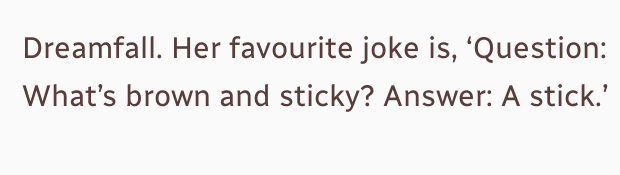Dreamfall. Her favourite joke is, ‘Question: What’s brown and sticky? Answer: A stick.’